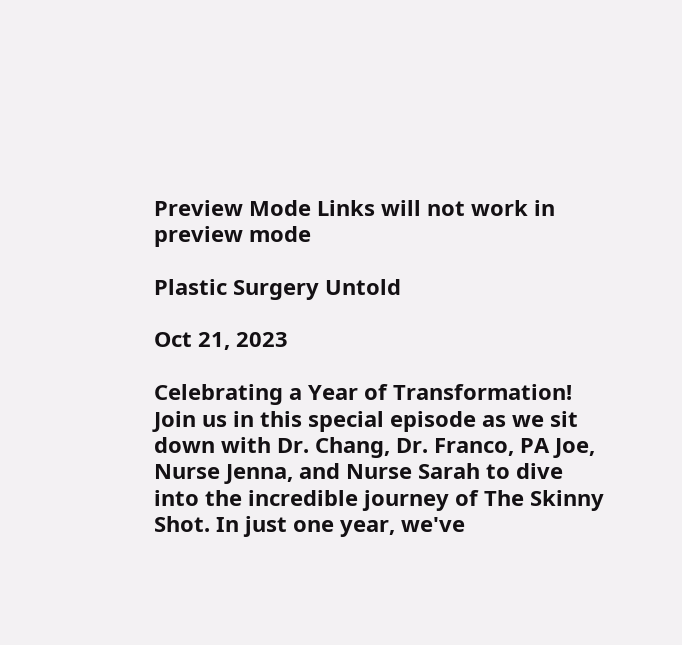Preview Mode Links will not work in preview mode

Plastic Surgery Untold

Oct 21, 2023

Celebrating a Year of Transformation! Join us in this special episode as we sit down with Dr. Chang, Dr. Franco, PA Joe, Nurse Jenna, and Nurse Sarah to dive into the incredible journey of The Skinny Shot. In just one year, we've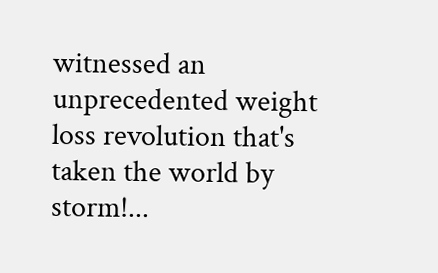witnessed an unprecedented weight loss revolution that's taken the world by storm!...